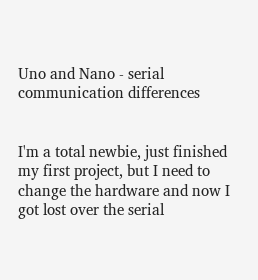Uno and Nano - serial communication differences


I'm a total newbie, just finished my first project, but I need to change the hardware and now I got lost over the serial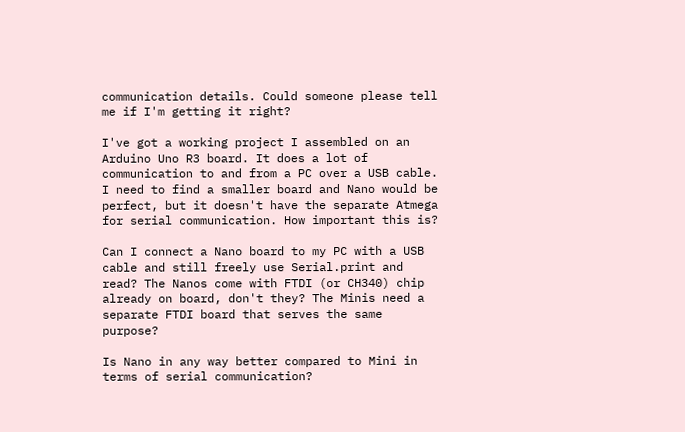communication details. Could someone please tell me if I'm getting it right?

I've got a working project I assembled on an Arduino Uno R3 board. It does a lot of communication to and from a PC over a USB cable. I need to find a smaller board and Nano would be perfect, but it doesn't have the separate Atmega for serial communication. How important this is?

Can I connect a Nano board to my PC with a USB cable and still freely use Serial.print and read? The Nanos come with FTDI (or CH340) chip already on board, don't they? The Minis need a separate FTDI board that serves the same purpose?

Is Nano in any way better compared to Mini in terms of serial communication?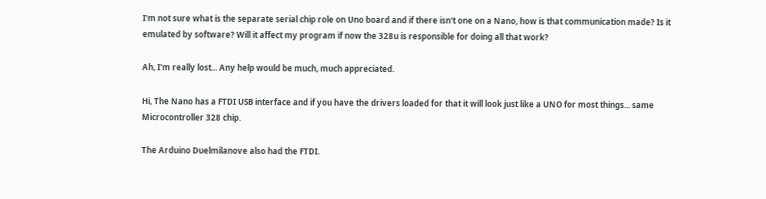I'm not sure what is the separate serial chip role on Uno board and if there isn't one on a Nano, how is that communication made? Is it emulated by software? Will it affect my program if now the 328u is responsible for doing all that work?

Ah, I'm really lost... Any help would be much, much appreciated.

Hi, The Nano has a FTDI USB interface and if you have the drivers loaded for that it will look just like a UNO for most things... same Microcontroller 328 chip.

The Arduino Duelmilanove also had the FTDI.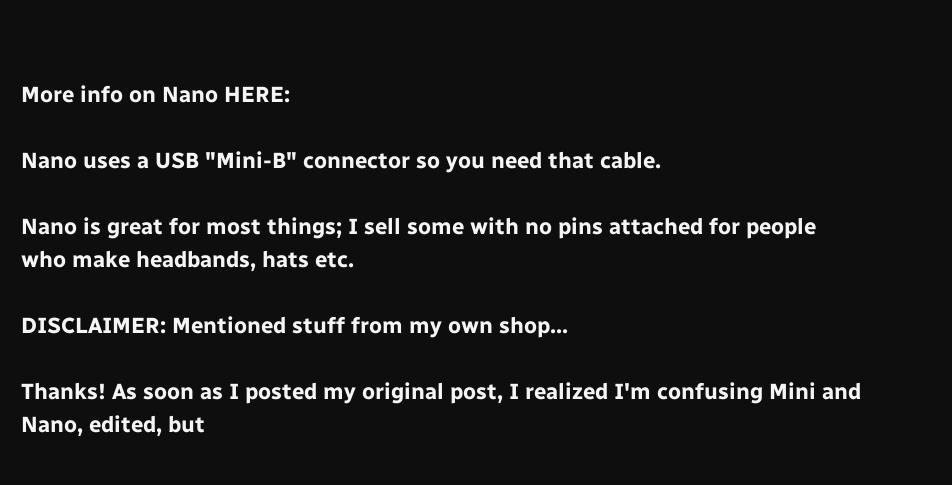More info on Nano HERE:

Nano uses a USB "Mini-B" connector so you need that cable.

Nano is great for most things; I sell some with no pins attached for people who make headbands, hats etc.

DISCLAIMER: Mentioned stuff from my own shop...

Thanks! As soon as I posted my original post, I realized I'm confusing Mini and Nano, edited, but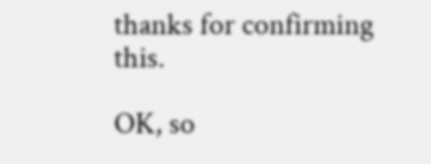thanks for confirming this.

OK, so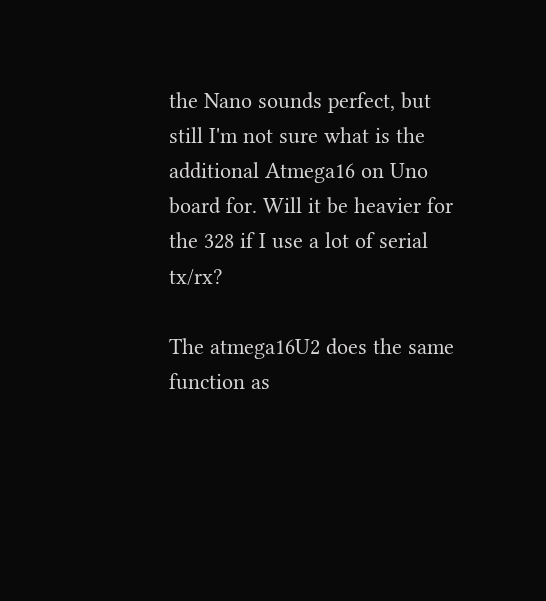the Nano sounds perfect, but still I'm not sure what is the additional Atmega16 on Uno board for. Will it be heavier for the 328 if I use a lot of serial tx/rx?

The atmega16U2 does the same function as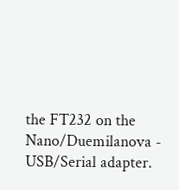the FT232 on the Nano/Duemilanova - USB/Serial adapter.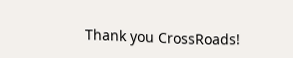Thank you CrossRoads!